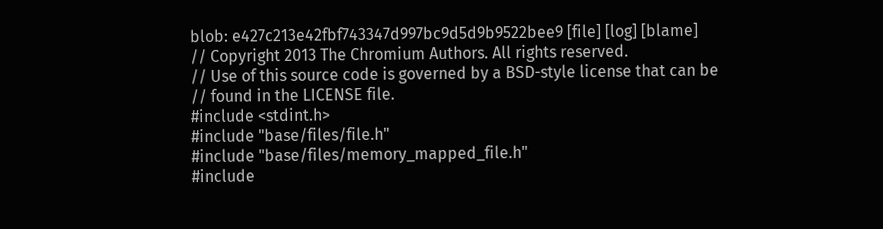blob: e427c213e42fbf743347d997bc9d5d9b9522bee9 [file] [log] [blame]
// Copyright 2013 The Chromium Authors. All rights reserved.
// Use of this source code is governed by a BSD-style license that can be
// found in the LICENSE file.
#include <stdint.h>
#include "base/files/file.h"
#include "base/files/memory_mapped_file.h"
#include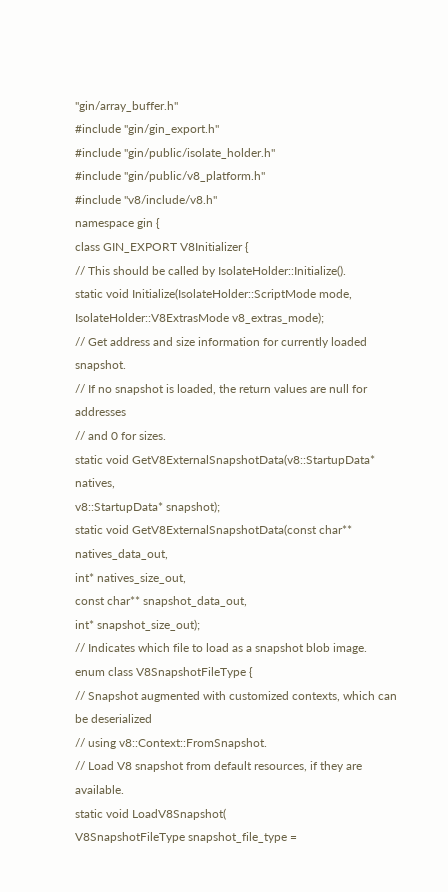"gin/array_buffer.h"
#include "gin/gin_export.h"
#include "gin/public/isolate_holder.h"
#include "gin/public/v8_platform.h"
#include "v8/include/v8.h"
namespace gin {
class GIN_EXPORT V8Initializer {
// This should be called by IsolateHolder::Initialize().
static void Initialize(IsolateHolder::ScriptMode mode,
IsolateHolder::V8ExtrasMode v8_extras_mode);
// Get address and size information for currently loaded snapshot.
// If no snapshot is loaded, the return values are null for addresses
// and 0 for sizes.
static void GetV8ExternalSnapshotData(v8::StartupData* natives,
v8::StartupData* snapshot);
static void GetV8ExternalSnapshotData(const char** natives_data_out,
int* natives_size_out,
const char** snapshot_data_out,
int* snapshot_size_out);
// Indicates which file to load as a snapshot blob image.
enum class V8SnapshotFileType {
// Snapshot augmented with customized contexts, which can be deserialized
// using v8::Context::FromSnapshot.
// Load V8 snapshot from default resources, if they are available.
static void LoadV8Snapshot(
V8SnapshotFileType snapshot_file_type =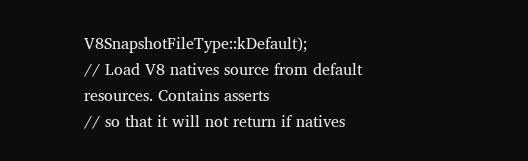V8SnapshotFileType::kDefault);
// Load V8 natives source from default resources. Contains asserts
// so that it will not return if natives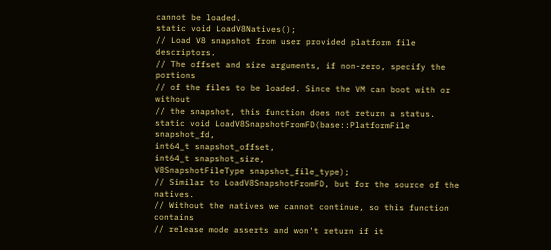cannot be loaded.
static void LoadV8Natives();
// Load V8 snapshot from user provided platform file descriptors.
// The offset and size arguments, if non-zero, specify the portions
// of the files to be loaded. Since the VM can boot with or without
// the snapshot, this function does not return a status.
static void LoadV8SnapshotFromFD(base::PlatformFile snapshot_fd,
int64_t snapshot_offset,
int64_t snapshot_size,
V8SnapshotFileType snapshot_file_type);
// Similar to LoadV8SnapshotFromFD, but for the source of the natives.
// Without the natives we cannot continue, so this function contains
// release mode asserts and won't return if it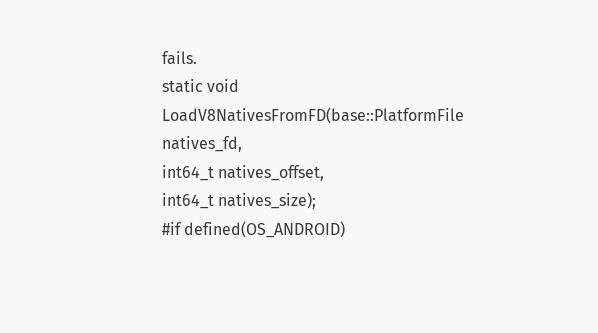fails.
static void LoadV8NativesFromFD(base::PlatformFile natives_fd,
int64_t natives_offset,
int64_t natives_size);
#if defined(OS_ANDROID)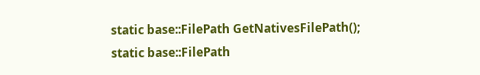static base::FilePath GetNativesFilePath();
static base::FilePath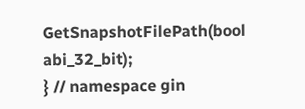GetSnapshotFilePath(bool abi_32_bit);
} // namespace gin